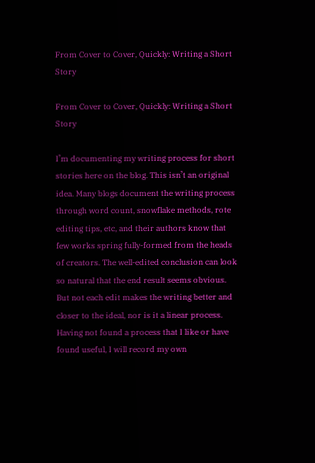From Cover to Cover, Quickly: Writing a Short Story

From Cover to Cover, Quickly: Writing a Short Story

I’m documenting my writing process for short stories here on the blog. This isn’t an original idea. Many blogs document the writing process through word count, snowflake methods, rote editing tips, etc, and their authors know that few works spring fully-formed from the heads of creators. The well-edited conclusion can look so natural that the end result seems obvious. But not each edit makes the writing better and closer to the ideal, nor is it a linear process. Having not found a process that I like or have found useful, I will record my own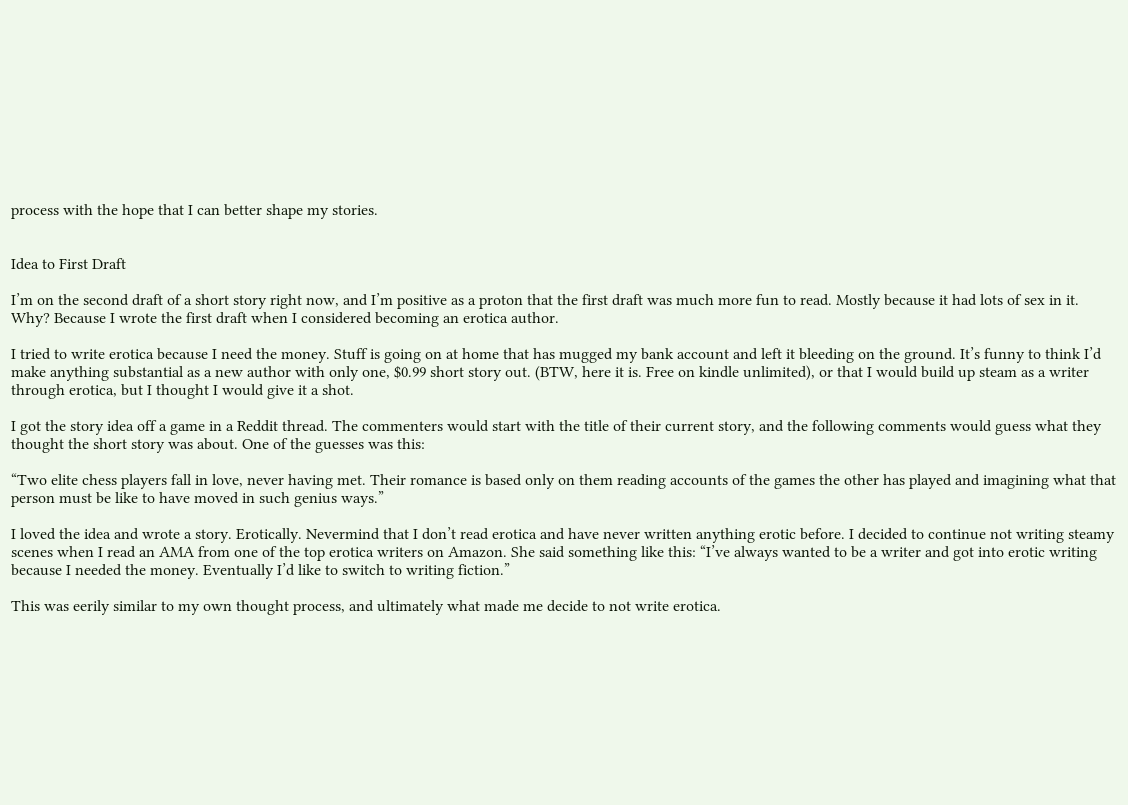process with the hope that I can better shape my stories.


Idea to First Draft

I’m on the second draft of a short story right now, and I’m positive as a proton that the first draft was much more fun to read. Mostly because it had lots of sex in it. Why? Because I wrote the first draft when I considered becoming an erotica author.

I tried to write erotica because I need the money. Stuff is going on at home that has mugged my bank account and left it bleeding on the ground. It’s funny to think I’d make anything substantial as a new author with only one, $0.99 short story out. (BTW, here it is. Free on kindle unlimited), or that I would build up steam as a writer through erotica, but I thought I would give it a shot.

I got the story idea off a game in a Reddit thread. The commenters would start with the title of their current story, and the following comments would guess what they thought the short story was about. One of the guesses was this:

“Two elite chess players fall in love, never having met. Their romance is based only on them reading accounts of the games the other has played and imagining what that person must be like to have moved in such genius ways.”

I loved the idea and wrote a story. Erotically. Nevermind that I don’t read erotica and have never written anything erotic before. I decided to continue not writing steamy scenes when I read an AMA from one of the top erotica writers on Amazon. She said something like this: “I’ve always wanted to be a writer and got into erotic writing because I needed the money. Eventually I’d like to switch to writing fiction.”

This was eerily similar to my own thought process, and ultimately what made me decide to not write erotica.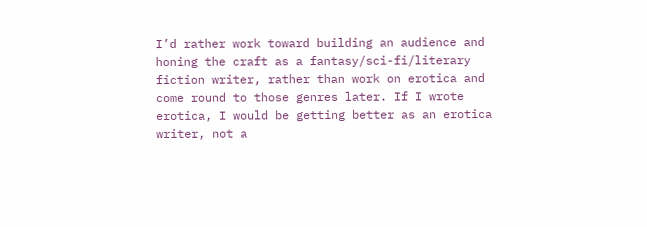I’d rather work toward building an audience and honing the craft as a fantasy/sci-fi/literary fiction writer, rather than work on erotica and come round to those genres later. If I wrote erotica, I would be getting better as an erotica writer, not a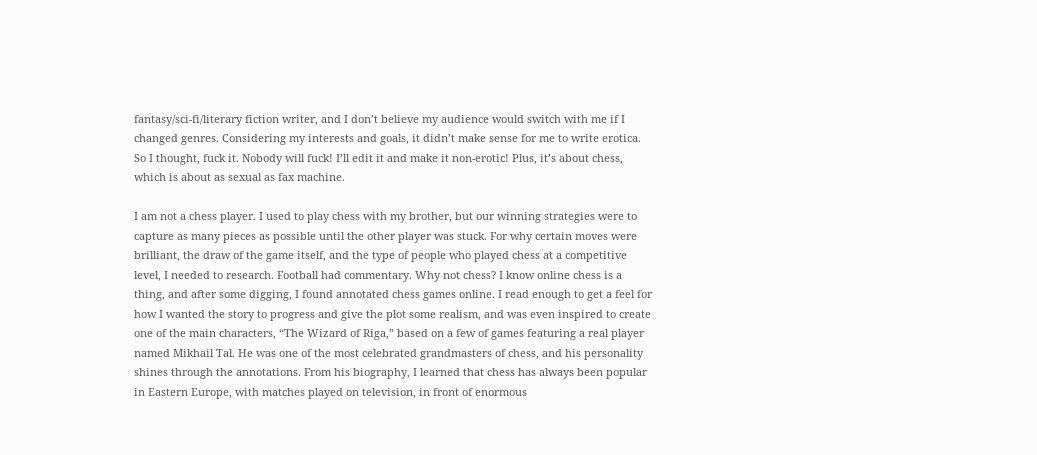fantasy/sci-fi/literary fiction writer, and I don’t believe my audience would switch with me if I changed genres. Considering my interests and goals, it didn’t make sense for me to write erotica. So I thought, fuck it. Nobody will fuck! I’ll edit it and make it non-erotic! Plus, it’s about chess, which is about as sexual as fax machine.

I am not a chess player. I used to play chess with my brother, but our winning strategies were to capture as many pieces as possible until the other player was stuck. For why certain moves were brilliant, the draw of the game itself, and the type of people who played chess at a competitive level, I needed to research. Football had commentary. Why not chess? I know online chess is a thing, and after some digging, I found annotated chess games online. I read enough to get a feel for how I wanted the story to progress and give the plot some realism, and was even inspired to create one of the main characters, “The Wizard of Riga,” based on a few of games featuring a real player named Mikhail Tal. He was one of the most celebrated grandmasters of chess, and his personality shines through the annotations. From his biography, I learned that chess has always been popular in Eastern Europe, with matches played on television, in front of enormous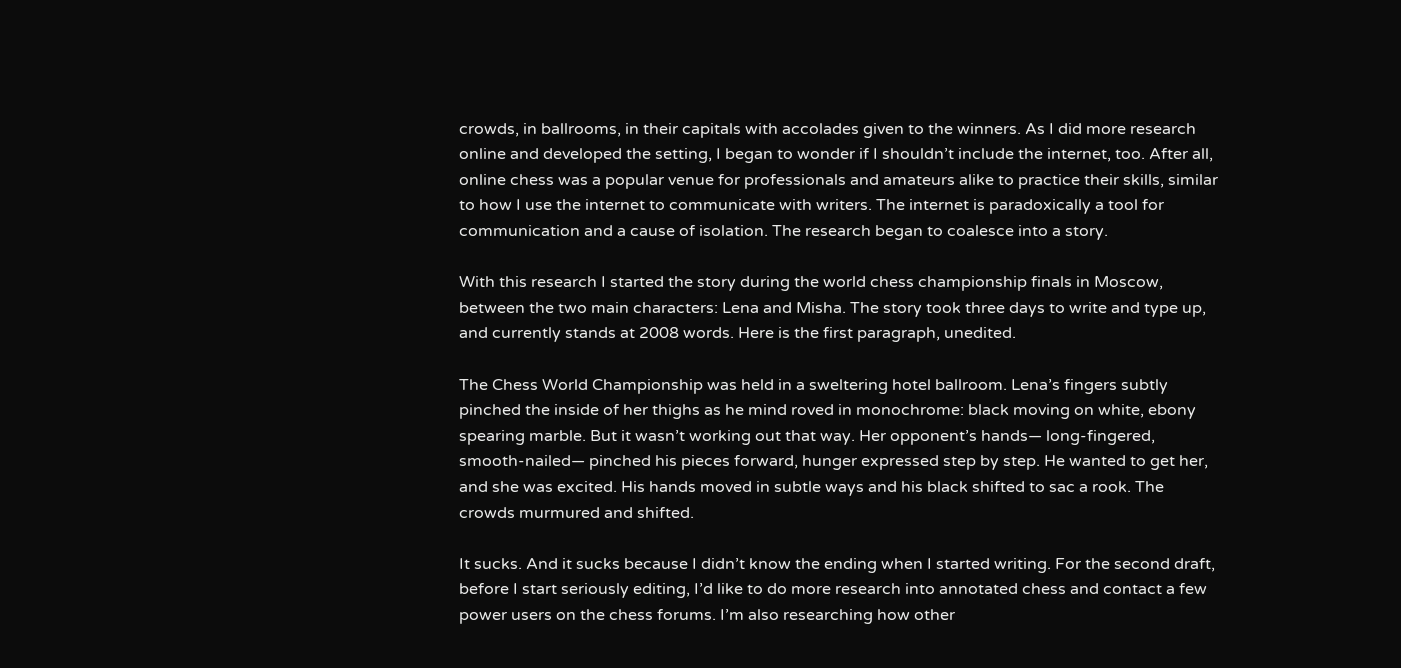crowds, in ballrooms, in their capitals with accolades given to the winners. As I did more research online and developed the setting, I began to wonder if I shouldn’t include the internet, too. After all, online chess was a popular venue for professionals and amateurs alike to practice their skills, similar to how I use the internet to communicate with writers. The internet is paradoxically a tool for communication and a cause of isolation. The research began to coalesce into a story.

With this research I started the story during the world chess championship finals in Moscow, between the two main characters: Lena and Misha. The story took three days to write and type up, and currently stands at 2008 words. Here is the first paragraph, unedited.

The Chess World Championship was held in a sweltering hotel ballroom. Lena’s fingers subtly pinched the inside of her thighs as he mind roved in monochrome: black moving on white, ebony spearing marble. But it wasn’t working out that way. Her opponent’s hands— long-fingered, smooth-nailed— pinched his pieces forward, hunger expressed step by step. He wanted to get her, and she was excited. His hands moved in subtle ways and his black shifted to sac a rook. The crowds murmured and shifted.

It sucks. And it sucks because I didn’t know the ending when I started writing. For the second draft, before I start seriously editing, I’d like to do more research into annotated chess and contact a few power users on the chess forums. I’m also researching how other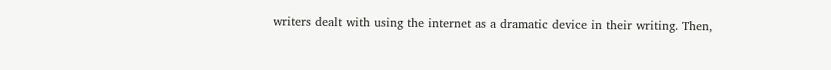writers dealt with using the internet as a dramatic device in their writing. Then,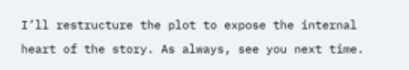I’ll restructure the plot to expose the internal heart of the story. As always, see you next time.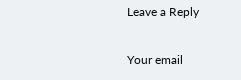Leave a Reply

Your email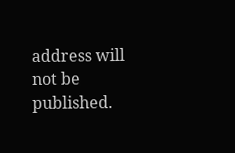address will not be published.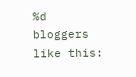%d bloggers like this: